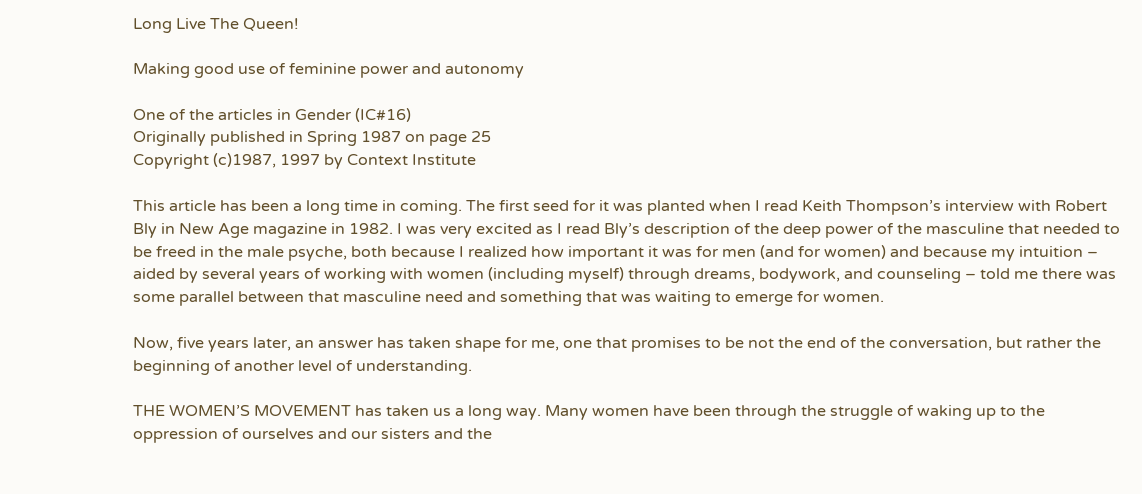Long Live The Queen!

Making good use of feminine power and autonomy

One of the articles in Gender (IC#16)
Originally published in Spring 1987 on page 25
Copyright (c)1987, 1997 by Context Institute

This article has been a long time in coming. The first seed for it was planted when I read Keith Thompson’s interview with Robert Bly in New Age magazine in 1982. I was very excited as I read Bly’s description of the deep power of the masculine that needed to be freed in the male psyche, both because I realized how important it was for men (and for women) and because my intuition – aided by several years of working with women (including myself) through dreams, bodywork, and counseling – told me there was some parallel between that masculine need and something that was waiting to emerge for women.

Now, five years later, an answer has taken shape for me, one that promises to be not the end of the conversation, but rather the beginning of another level of understanding.

THE WOMEN’S MOVEMENT has taken us a long way. Many women have been through the struggle of waking up to the oppression of ourselves and our sisters and the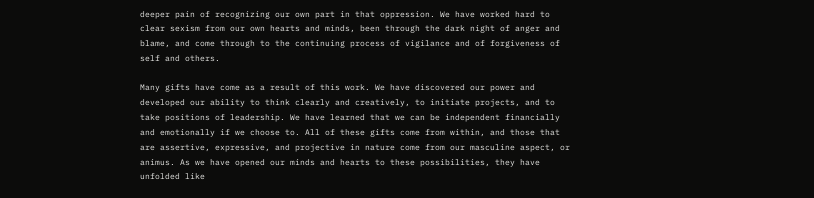deeper pain of recognizing our own part in that oppression. We have worked hard to clear sexism from our own hearts and minds, been through the dark night of anger and blame, and come through to the continuing process of vigilance and of forgiveness of self and others.

Many gifts have come as a result of this work. We have discovered our power and developed our ability to think clearly and creatively, to initiate projects, and to take positions of leadership. We have learned that we can be independent financially and emotionally if we choose to. All of these gifts come from within, and those that are assertive, expressive, and projective in nature come from our masculine aspect, or animus. As we have opened our minds and hearts to these possibilities, they have unfolded like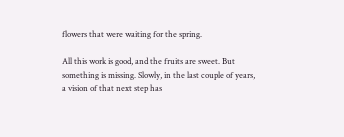flowers that were waiting for the spring.

All this work is good, and the fruits are sweet. But something is missing. Slowly, in the last couple of years, a vision of that next step has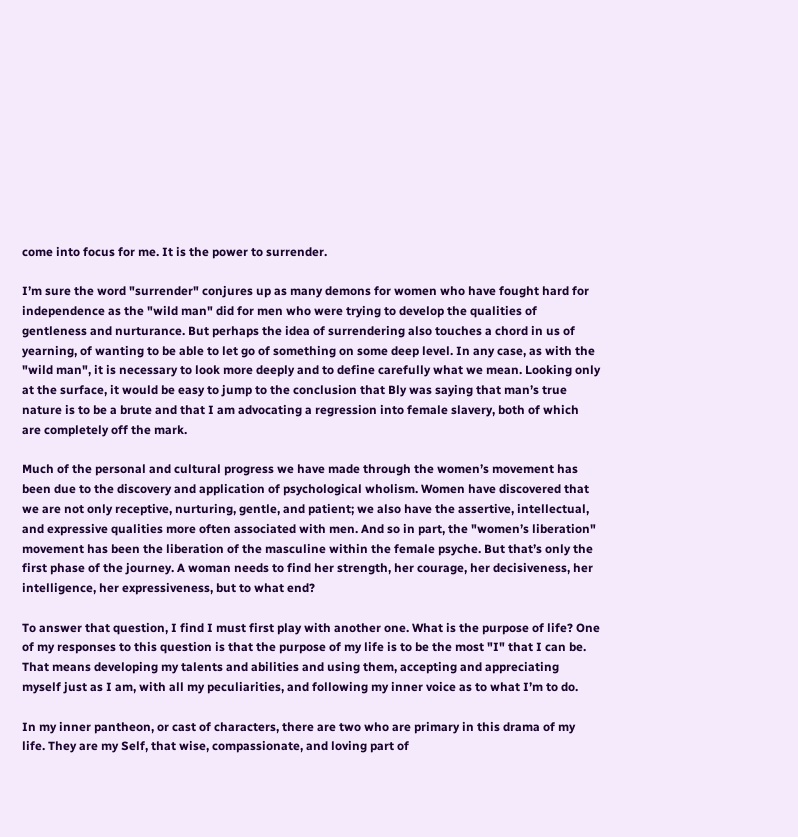come into focus for me. It is the power to surrender.

I’m sure the word "surrender" conjures up as many demons for women who have fought hard for independence as the "wild man" did for men who were trying to develop the qualities of gentleness and nurturance. But perhaps the idea of surrendering also touches a chord in us of yearning, of wanting to be able to let go of something on some deep level. In any case, as with the "wild man", it is necessary to look more deeply and to define carefully what we mean. Looking only at the surface, it would be easy to jump to the conclusion that Bly was saying that man’s true nature is to be a brute and that I am advocating a regression into female slavery, both of which are completely off the mark.

Much of the personal and cultural progress we have made through the women’s movement has been due to the discovery and application of psychological wholism. Women have discovered that we are not only receptive, nurturing, gentle, and patient; we also have the assertive, intellectual, and expressive qualities more often associated with men. And so in part, the "women’s liberation" movement has been the liberation of the masculine within the female psyche. But that’s only the first phase of the journey. A woman needs to find her strength, her courage, her decisiveness, her intelligence, her expressiveness, but to what end?

To answer that question, I find I must first play with another one. What is the purpose of life? One of my responses to this question is that the purpose of my life is to be the most "I" that I can be. That means developing my talents and abilities and using them, accepting and appreciating myself just as I am, with all my peculiarities, and following my inner voice as to what I’m to do.

In my inner pantheon, or cast of characters, there are two who are primary in this drama of my life. They are my Self, that wise, compassionate, and loving part of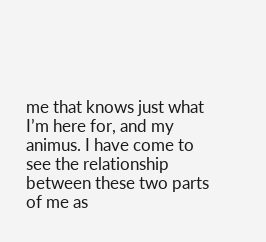me that knows just what I’m here for, and my animus. I have come to see the relationship between these two parts of me as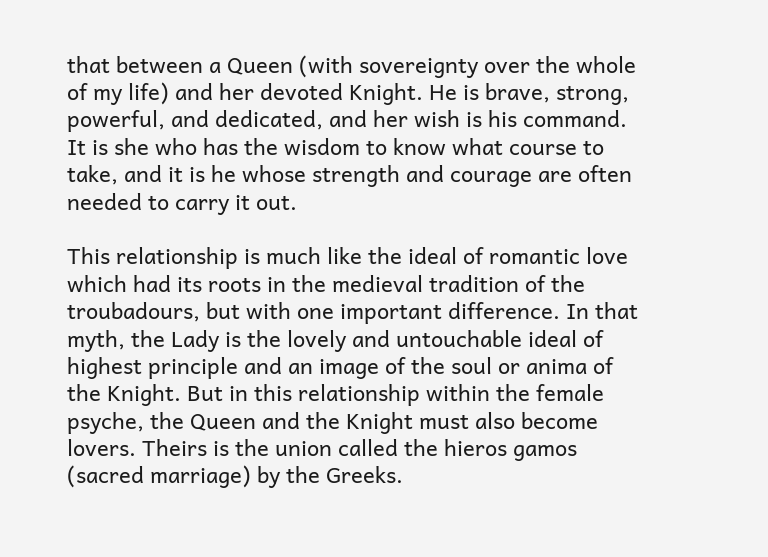that between a Queen (with sovereignty over the whole of my life) and her devoted Knight. He is brave, strong, powerful, and dedicated, and her wish is his command. It is she who has the wisdom to know what course to take, and it is he whose strength and courage are often needed to carry it out.

This relationship is much like the ideal of romantic love which had its roots in the medieval tradition of the troubadours, but with one important difference. In that myth, the Lady is the lovely and untouchable ideal of highest principle and an image of the soul or anima of the Knight. But in this relationship within the female psyche, the Queen and the Knight must also become lovers. Theirs is the union called the hieros gamos (sacred marriage) by the Greeks.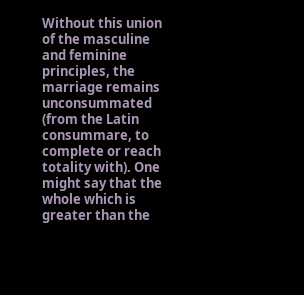Without this union of the masculine and feminine principles, the marriage remains unconsummated (from the Latin consummare, to complete or reach totality with). One might say that the whole which is greater than the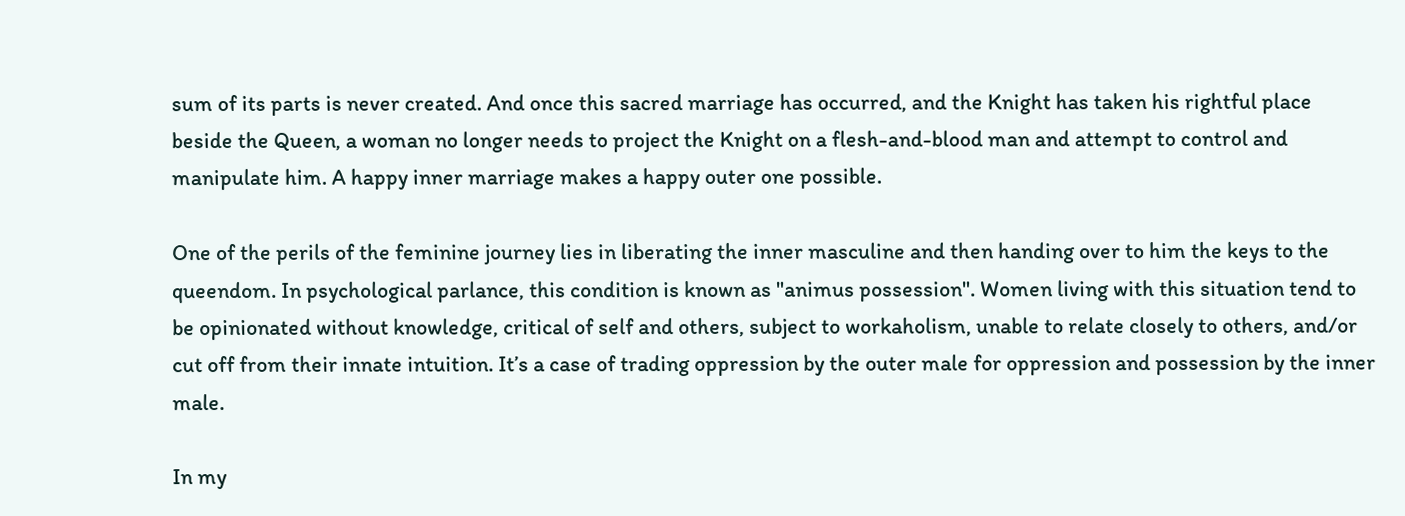sum of its parts is never created. And once this sacred marriage has occurred, and the Knight has taken his rightful place beside the Queen, a woman no longer needs to project the Knight on a flesh-and-blood man and attempt to control and manipulate him. A happy inner marriage makes a happy outer one possible.

One of the perils of the feminine journey lies in liberating the inner masculine and then handing over to him the keys to the queendom. In psychological parlance, this condition is known as "animus possession". Women living with this situation tend to be opinionated without knowledge, critical of self and others, subject to workaholism, unable to relate closely to others, and/or cut off from their innate intuition. It’s a case of trading oppression by the outer male for oppression and possession by the inner male.

In my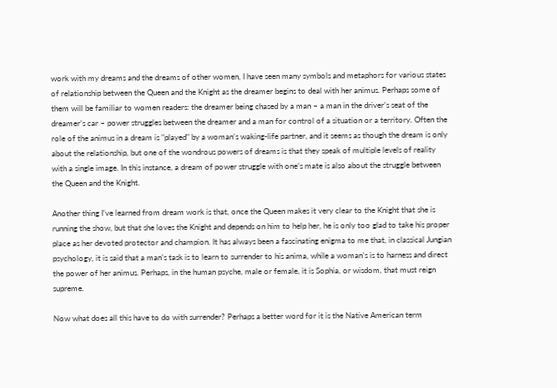work with my dreams and the dreams of other women, I have seen many symbols and metaphors for various states of relationship between the Queen and the Knight as the dreamer begins to deal with her animus. Perhaps some of them will be familiar to women readers: the dreamer being chased by a man – a man in the driver’s seat of the dreamer’s car – power struggles between the dreamer and a man for control of a situation or a territory. Often the role of the animus in a dream is "played" by a woman’s waking-life partner, and it seems as though the dream is only about the relationship, but one of the wondrous powers of dreams is that they speak of multiple levels of reality with a single image. In this instance, a dream of power struggle with one’s mate is also about the struggle between the Queen and the Knight.

Another thing I’ve learned from dream work is that, once the Queen makes it very clear to the Knight that she is running the show, but that she loves the Knight and depends on him to help her, he is only too glad to take his proper place as her devoted protector and champion. It has always been a fascinating enigma to me that, in classical Jungian psychology, it is said that a man’s task is to learn to surrender to his anima, while a woman’s is to harness and direct the power of her animus. Perhaps, in the human psyche, male or female, it is Sophia, or wisdom, that must reign supreme.

Now what does all this have to do with surrender? Perhaps a better word for it is the Native American term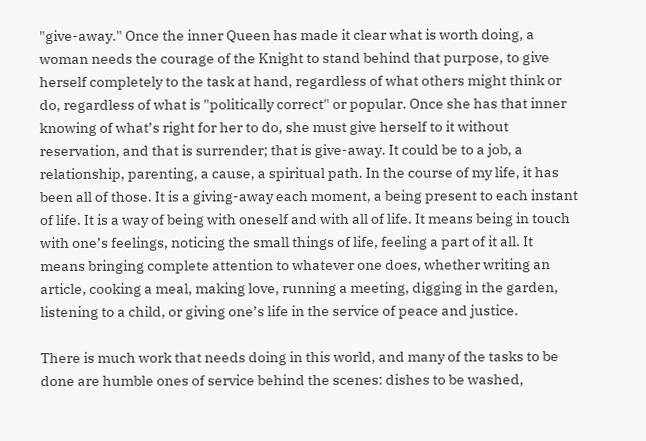"give-away." Once the inner Queen has made it clear what is worth doing, a woman needs the courage of the Knight to stand behind that purpose, to give herself completely to the task at hand, regardless of what others might think or do, regardless of what is "politically correct" or popular. Once she has that inner knowing of what’s right for her to do, she must give herself to it without reservation, and that is surrender; that is give-away. It could be to a job, a relationship, parenting, a cause, a spiritual path. In the course of my life, it has been all of those. It is a giving-away each moment, a being present to each instant of life. It is a way of being with oneself and with all of life. It means being in touch with one’s feelings, noticing the small things of life, feeling a part of it all. It means bringing complete attention to whatever one does, whether writing an article, cooking a meal, making love, running a meeting, digging in the garden, listening to a child, or giving one’s life in the service of peace and justice.

There is much work that needs doing in this world, and many of the tasks to be done are humble ones of service behind the scenes: dishes to be washed,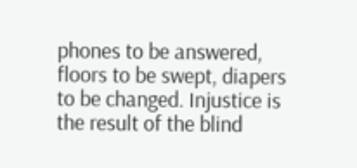phones to be answered, floors to be swept, diapers to be changed. Injustice is the result of the blind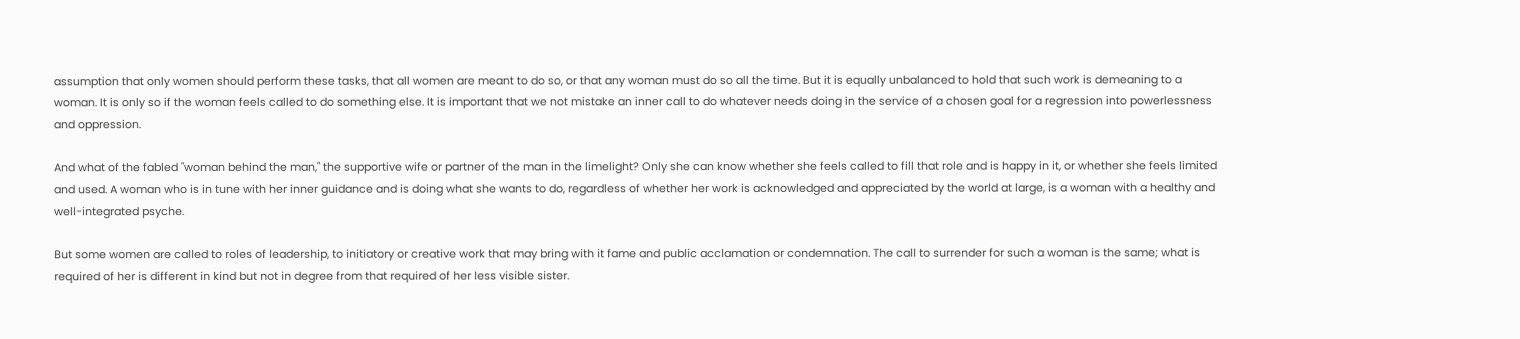assumption that only women should perform these tasks, that all women are meant to do so, or that any woman must do so all the time. But it is equally unbalanced to hold that such work is demeaning to a woman. It is only so if the woman feels called to do something else. It is important that we not mistake an inner call to do whatever needs doing in the service of a chosen goal for a regression into powerlessness and oppression.

And what of the fabled "woman behind the man," the supportive wife or partner of the man in the limelight? Only she can know whether she feels called to fill that role and is happy in it, or whether she feels limited and used. A woman who is in tune with her inner guidance and is doing what she wants to do, regardless of whether her work is acknowledged and appreciated by the world at large, is a woman with a healthy and well-integrated psyche.

But some women are called to roles of leadership, to initiatory or creative work that may bring with it fame and public acclamation or condemnation. The call to surrender for such a woman is the same; what is required of her is different in kind but not in degree from that required of her less visible sister.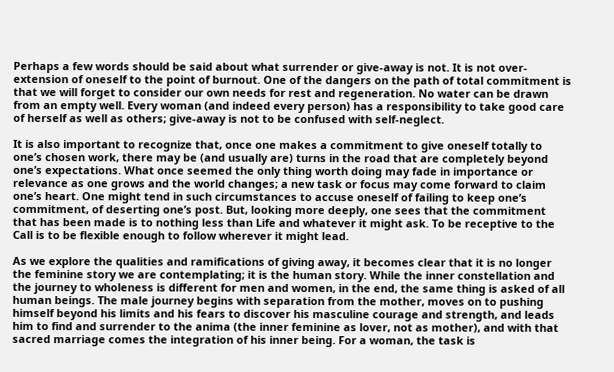Perhaps a few words should be said about what surrender or give-away is not. It is not over-extension of oneself to the point of burnout. One of the dangers on the path of total commitment is that we will forget to consider our own needs for rest and regeneration. No water can be drawn from an empty well. Every woman (and indeed every person) has a responsibility to take good care of herself as well as others; give-away is not to be confused with self-neglect.

It is also important to recognize that, once one makes a commitment to give oneself totally to one’s chosen work, there may be (and usually are) turns in the road that are completely beyond one’s expectations. What once seemed the only thing worth doing may fade in importance or relevance as one grows and the world changes; a new task or focus may come forward to claim one’s heart. One might tend in such circumstances to accuse oneself of failing to keep one’s commitment, of deserting one’s post. But, looking more deeply, one sees that the commitment that has been made is to nothing less than Life and whatever it might ask. To be receptive to the Call is to be flexible enough to follow wherever it might lead.

As we explore the qualities and ramifications of giving away, it becomes clear that it is no longer the feminine story we are contemplating; it is the human story. While the inner constellation and the journey to wholeness is different for men and women, in the end, the same thing is asked of all human beings. The male journey begins with separation from the mother, moves on to pushing himself beyond his limits and his fears to discover his masculine courage and strength, and leads him to find and surrender to the anima (the inner feminine as lover, not as mother), and with that sacred marriage comes the integration of his inner being. For a woman, the task is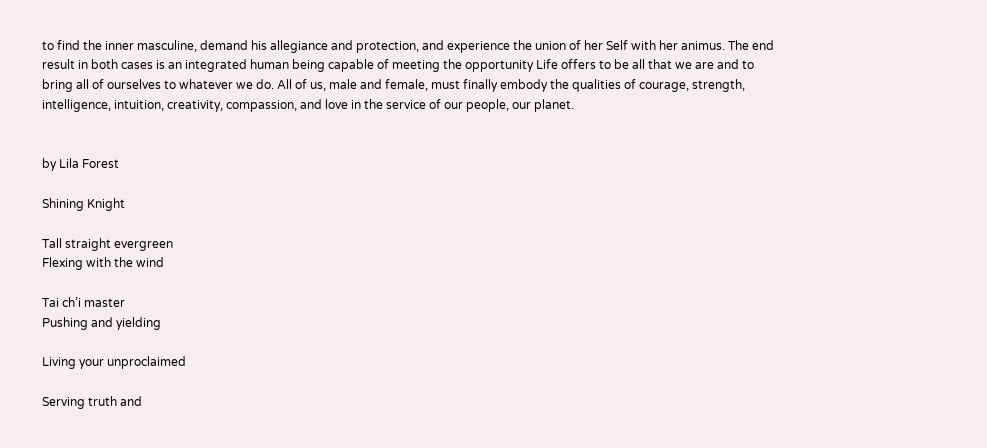to find the inner masculine, demand his allegiance and protection, and experience the union of her Self with her animus. The end result in both cases is an integrated human being capable of meeting the opportunity Life offers to be all that we are and to bring all of ourselves to whatever we do. All of us, male and female, must finally embody the qualities of courage, strength, intelligence, intuition, creativity, compassion, and love in the service of our people, our planet.


by Lila Forest

Shining Knight

Tall straight evergreen
Flexing with the wind

Tai ch’i master
Pushing and yielding

Living your unproclaimed

Serving truth and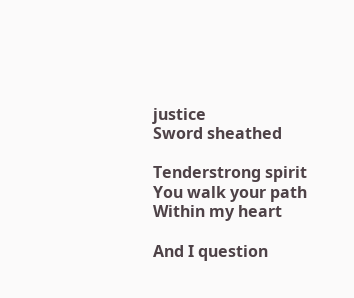justice
Sword sheathed

Tenderstrong spirit
You walk your path
Within my heart

And I question